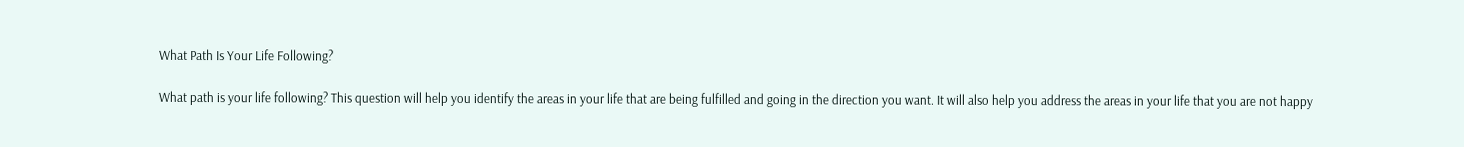What Path Is Your Life Following?

What path is your life following? This question will help you identify the areas in your life that are being fulfilled and going in the direction you want. It will also help you address the areas in your life that you are not happy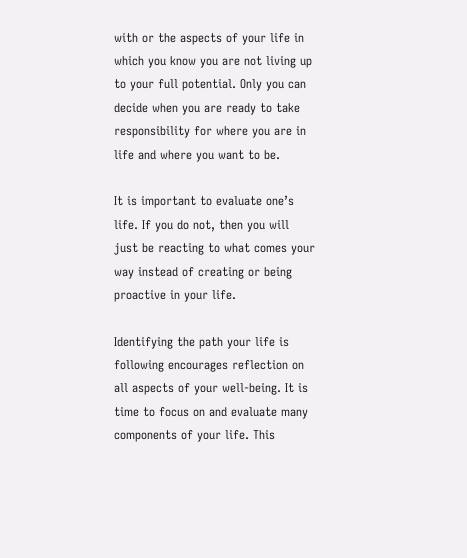with or the aspects of your life in which you know you are not living up to your full potential. Only you can decide when you are ready to take responsibility for where you are in life and where you want to be.

It is important to evaluate one’s life. If you do not, then you will just be reacting to what comes your way instead of creating or being proactive in your life.

Identifying the path your life is following encourages reflection on all aspects of your well-being. It is time to focus on and evaluate many components of your life. This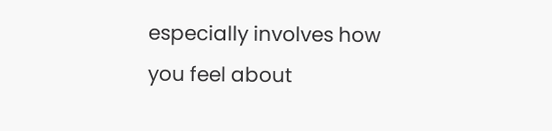especially involves how you feel about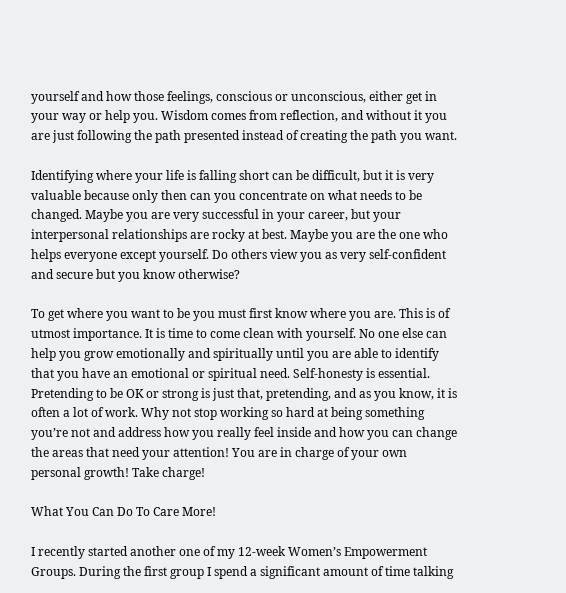yourself and how those feelings, conscious or unconscious, either get in your way or help you. Wisdom comes from reflection, and without it you are just following the path presented instead of creating the path you want.

Identifying where your life is falling short can be difficult, but it is very valuable because only then can you concentrate on what needs to be changed. Maybe you are very successful in your career, but your interpersonal relationships are rocky at best. Maybe you are the one who helps everyone except yourself. Do others view you as very self-confident and secure but you know otherwise?

To get where you want to be you must first know where you are. This is of utmost importance. It is time to come clean with yourself. No one else can help you grow emotionally and spiritually until you are able to identify that you have an emotional or spiritual need. Self-honesty is essential. Pretending to be OK or strong is just that, pretending, and as you know, it is often a lot of work. Why not stop working so hard at being something you’re not and address how you really feel inside and how you can change the areas that need your attention! You are in charge of your own personal growth! Take charge!

What You Can Do To Care More!

I recently started another one of my 12-week Women’s Empowerment Groups. During the first group I spend a significant amount of time talking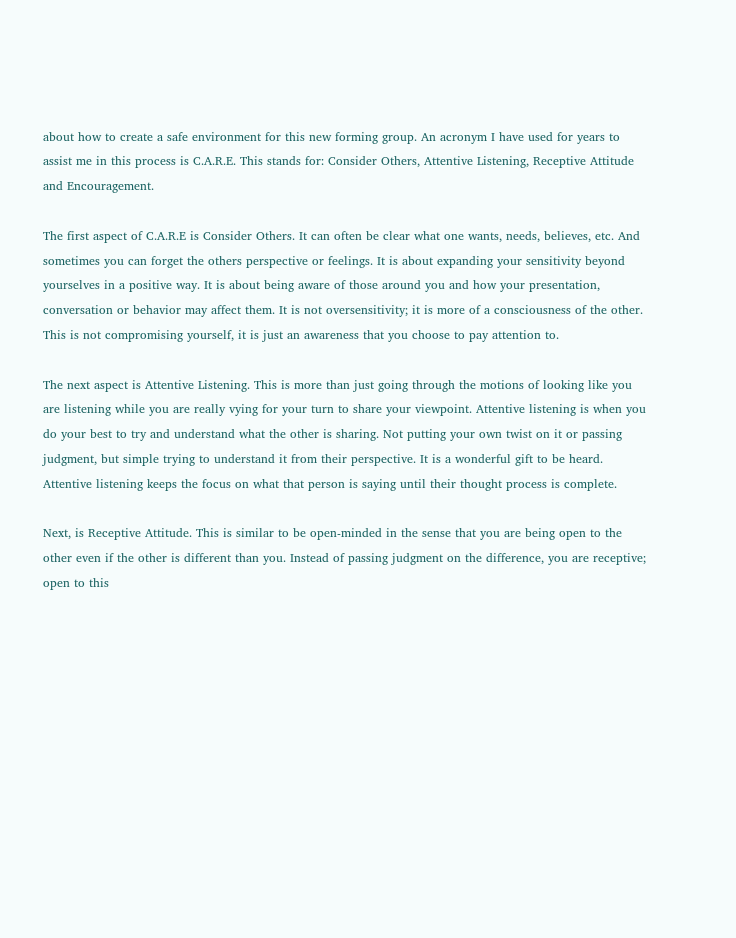about how to create a safe environment for this new forming group. An acronym I have used for years to assist me in this process is C.A.R.E. This stands for: Consider Others, Attentive Listening, Receptive Attitude and Encouragement.

The first aspect of C.A.R.E is Consider Others. It can often be clear what one wants, needs, believes, etc. And sometimes you can forget the others perspective or feelings. It is about expanding your sensitivity beyond yourselves in a positive way. It is about being aware of those around you and how your presentation, conversation or behavior may affect them. It is not oversensitivity; it is more of a consciousness of the other. This is not compromising yourself, it is just an awareness that you choose to pay attention to.

The next aspect is Attentive Listening. This is more than just going through the motions of looking like you are listening while you are really vying for your turn to share your viewpoint. Attentive listening is when you do your best to try and understand what the other is sharing. Not putting your own twist on it or passing judgment, but simple trying to understand it from their perspective. It is a wonderful gift to be heard. Attentive listening keeps the focus on what that person is saying until their thought process is complete.

Next, is Receptive Attitude. This is similar to be open-minded in the sense that you are being open to the other even if the other is different than you. Instead of passing judgment on the difference, you are receptive; open to this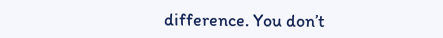difference. You don’t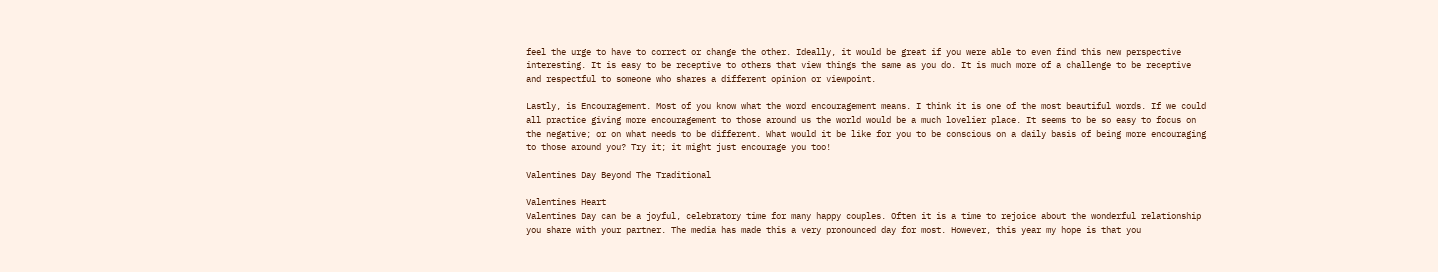feel the urge to have to correct or change the other. Ideally, it would be great if you were able to even find this new perspective interesting. It is easy to be receptive to others that view things the same as you do. It is much more of a challenge to be receptive and respectful to someone who shares a different opinion or viewpoint.

Lastly, is Encouragement. Most of you know what the word encouragement means. I think it is one of the most beautiful words. If we could all practice giving more encouragement to those around us the world would be a much lovelier place. It seems to be so easy to focus on the negative; or on what needs to be different. What would it be like for you to be conscious on a daily basis of being more encouraging to those around you? Try it; it might just encourage you too!

Valentines Day Beyond The Traditional

Valentines Heart
Valentines Day can be a joyful, celebratory time for many happy couples. Often it is a time to rejoice about the wonderful relationship you share with your partner. The media has made this a very pronounced day for most. However, this year my hope is that you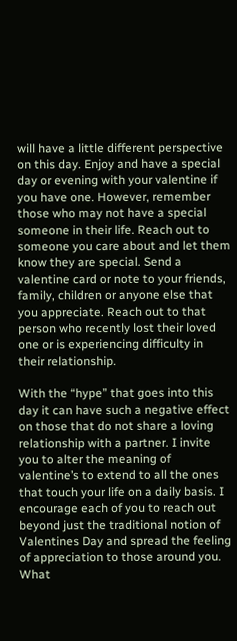will have a little different perspective on this day. Enjoy and have a special day or evening with your valentine if you have one. However, remember those who may not have a special someone in their life. Reach out to someone you care about and let them know they are special. Send a valentine card or note to your friends, family, children or anyone else that you appreciate. Reach out to that person who recently lost their loved one or is experiencing difficulty in their relationship.

With the “hype” that goes into this day it can have such a negative effect on those that do not share a loving relationship with a partner. I invite you to alter the meaning of valentine’s to extend to all the ones that touch your life on a daily basis. I encourage each of you to reach out beyond just the traditional notion of Valentines Day and spread the feeling of appreciation to those around you. What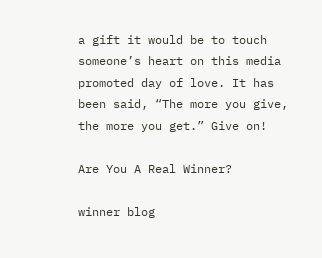a gift it would be to touch someone’s heart on this media promoted day of love. It has been said, “The more you give, the more you get.” Give on!

Are You A Real Winner?

winner blog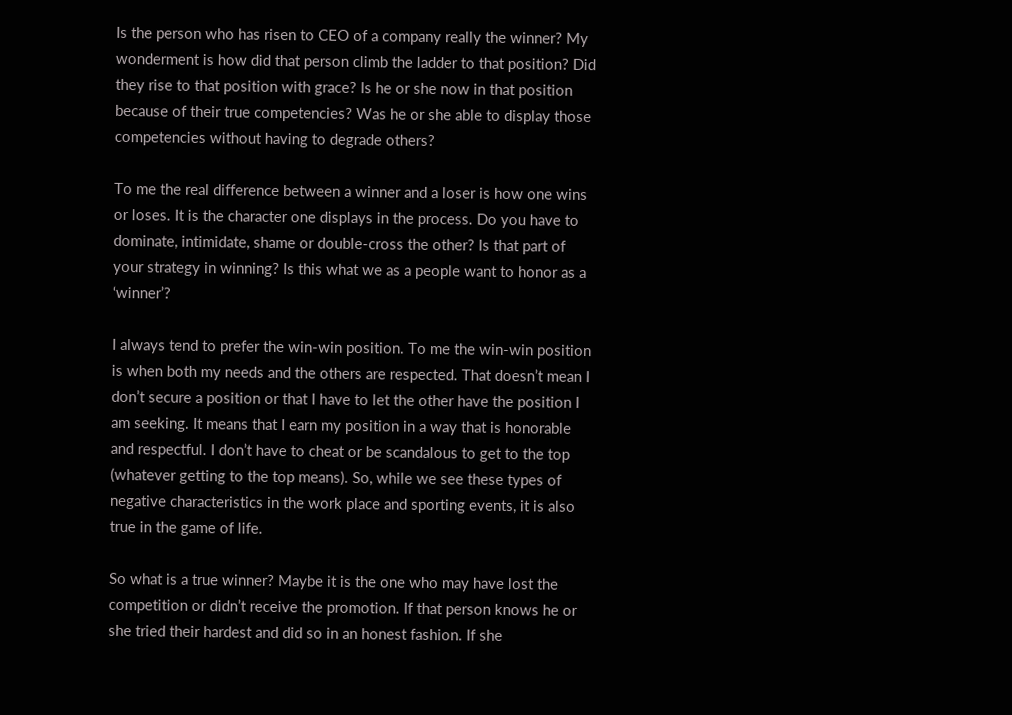Is the person who has risen to CEO of a company really the winner? My wonderment is how did that person climb the ladder to that position? Did they rise to that position with grace? Is he or she now in that position because of their true competencies? Was he or she able to display those competencies without having to degrade others?

To me the real difference between a winner and a loser is how one wins or loses. It is the character one displays in the process. Do you have to dominate, intimidate, shame or double-cross the other? Is that part of your strategy in winning? Is this what we as a people want to honor as a ‘winner’?

I always tend to prefer the win-win position. To me the win-win position is when both my needs and the others are respected. That doesn’t mean I don’t secure a position or that I have to let the other have the position I am seeking. It means that I earn my position in a way that is honorable and respectful. I don’t have to cheat or be scandalous to get to the top (whatever getting to the top means). So, while we see these types of negative characteristics in the work place and sporting events, it is also true in the game of life.

So what is a true winner? Maybe it is the one who may have lost the competition or didn’t receive the promotion. If that person knows he or she tried their hardest and did so in an honest fashion. If she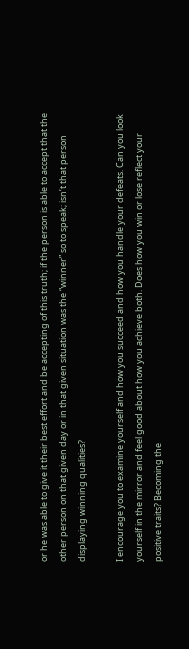or he was able to give it their best effort and be accepting of this truth; if the person is able to accept that the other person on that given day or in that given situation was the “winner” so to speak; isn’t that person displaying winning qualities?

I encourage you to examine yourself and how you succeed and how you handle your defeats. Can you look yourself in the mirror and feel good about how you achieve both. Does how you win or lose reflect your positive traits? Becoming the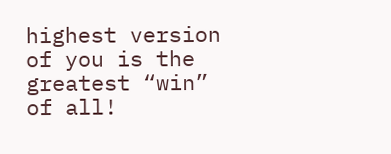highest version of you is the greatest “win” of all!